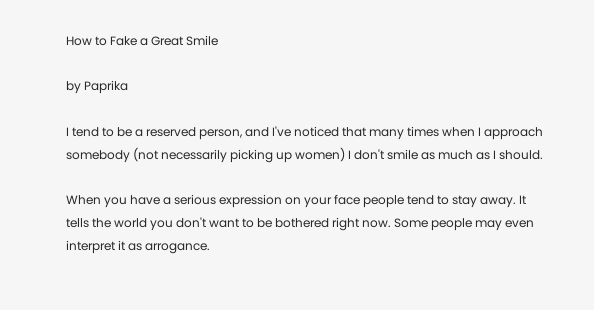How to Fake a Great Smile

by Paprika

I tend to be a reserved person, and I've noticed that many times when I approach somebody (not necessarily picking up women) I don't smile as much as I should.

When you have a serious expression on your face people tend to stay away. It tells the world you don't want to be bothered right now. Some people may even interpret it as arrogance.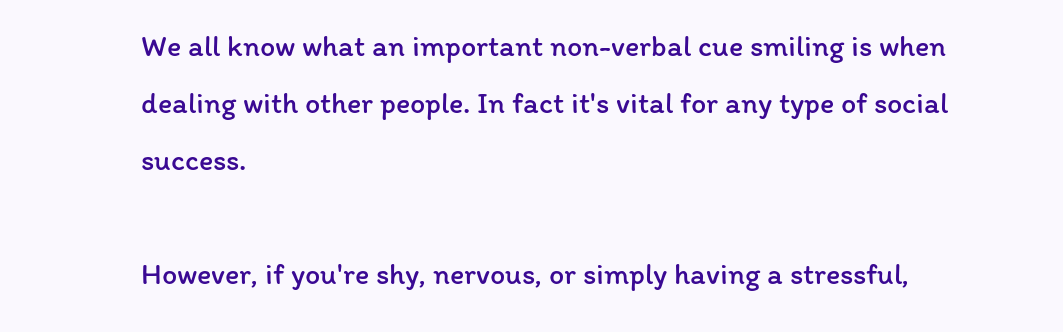We all know what an important non-verbal cue smiling is when dealing with other people. In fact it's vital for any type of social success.

However, if you're shy, nervous, or simply having a stressful,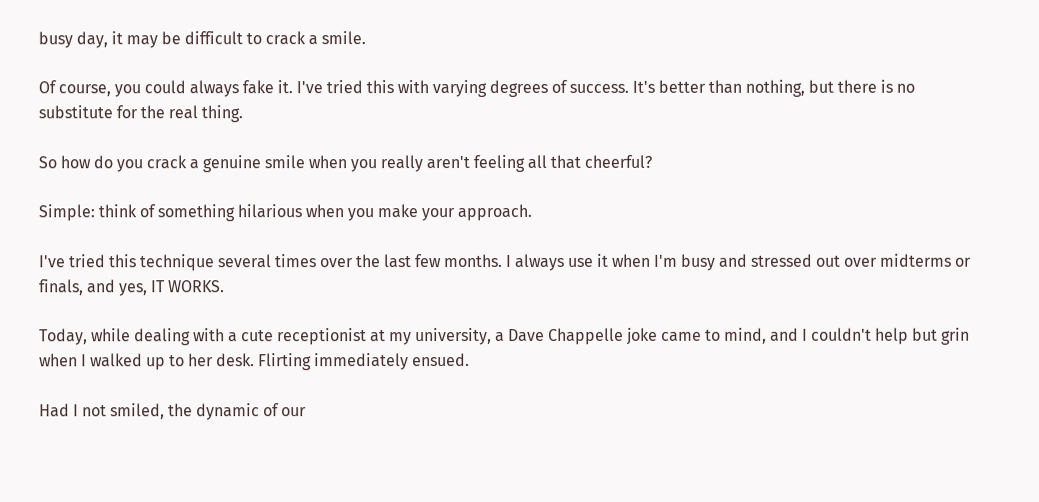busy day, it may be difficult to crack a smile.

Of course, you could always fake it. I've tried this with varying degrees of success. It's better than nothing, but there is no substitute for the real thing.

So how do you crack a genuine smile when you really aren't feeling all that cheerful?

Simple: think of something hilarious when you make your approach.

I've tried this technique several times over the last few months. I always use it when I'm busy and stressed out over midterms or finals, and yes, IT WORKS.

Today, while dealing with a cute receptionist at my university, a Dave Chappelle joke came to mind, and I couldn't help but grin when I walked up to her desk. Flirting immediately ensued.

Had I not smiled, the dynamic of our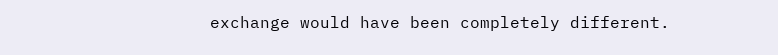exchange would have been completely different.